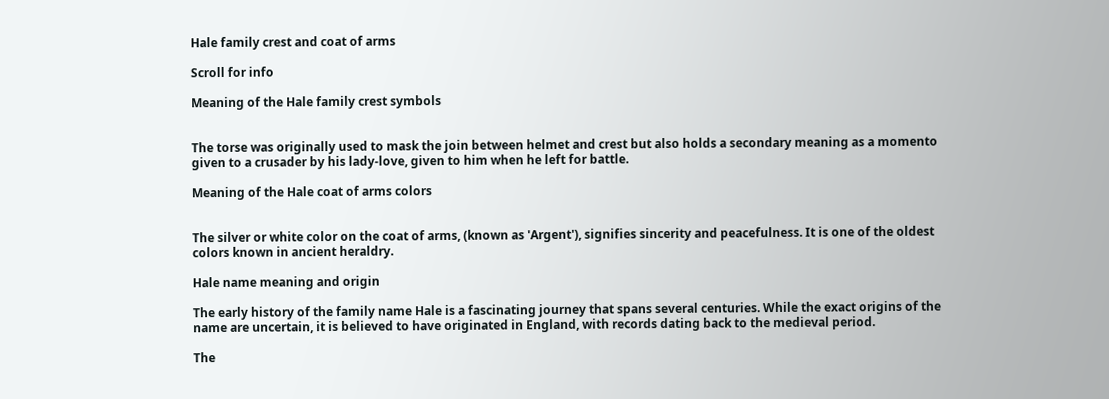Hale family crest and coat of arms

Scroll for info

Meaning of the Hale family crest symbols


The torse was originally used to mask the join between helmet and crest but also holds a secondary meaning as a momento given to a crusader by his lady-love, given to him when he left for battle.

Meaning of the Hale coat of arms colors


The silver or white color on the coat of arms, (known as 'Argent'), signifies sincerity and peacefulness. It is one of the oldest colors known in ancient heraldry.

Hale name meaning and origin

The early history of the family name Hale is a fascinating journey that spans several centuries. While the exact origins of the name are uncertain, it is believed to have originated in England, with records dating back to the medieval period.

The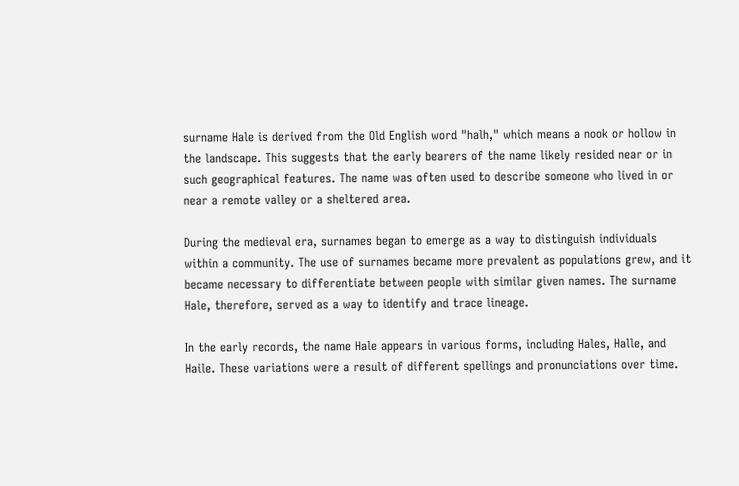surname Hale is derived from the Old English word "halh," which means a nook or hollow in the landscape. This suggests that the early bearers of the name likely resided near or in such geographical features. The name was often used to describe someone who lived in or near a remote valley or a sheltered area.

During the medieval era, surnames began to emerge as a way to distinguish individuals within a community. The use of surnames became more prevalent as populations grew, and it became necessary to differentiate between people with similar given names. The surname Hale, therefore, served as a way to identify and trace lineage.

In the early records, the name Hale appears in various forms, including Hales, Halle, and Haile. These variations were a result of different spellings and pronunciations over time.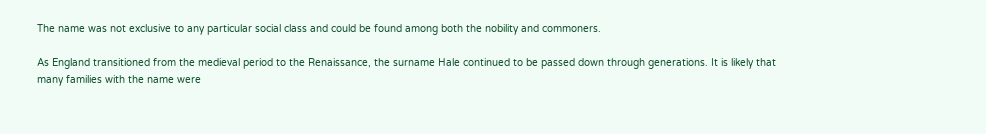The name was not exclusive to any particular social class and could be found among both the nobility and commoners.

As England transitioned from the medieval period to the Renaissance, the surname Hale continued to be passed down through generations. It is likely that many families with the name were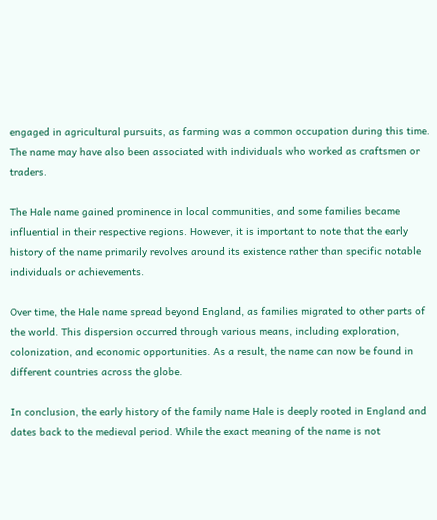engaged in agricultural pursuits, as farming was a common occupation during this time. The name may have also been associated with individuals who worked as craftsmen or traders.

The Hale name gained prominence in local communities, and some families became influential in their respective regions. However, it is important to note that the early history of the name primarily revolves around its existence rather than specific notable individuals or achievements.

Over time, the Hale name spread beyond England, as families migrated to other parts of the world. This dispersion occurred through various means, including exploration, colonization, and economic opportunities. As a result, the name can now be found in different countries across the globe.

In conclusion, the early history of the family name Hale is deeply rooted in England and dates back to the medieval period. While the exact meaning of the name is not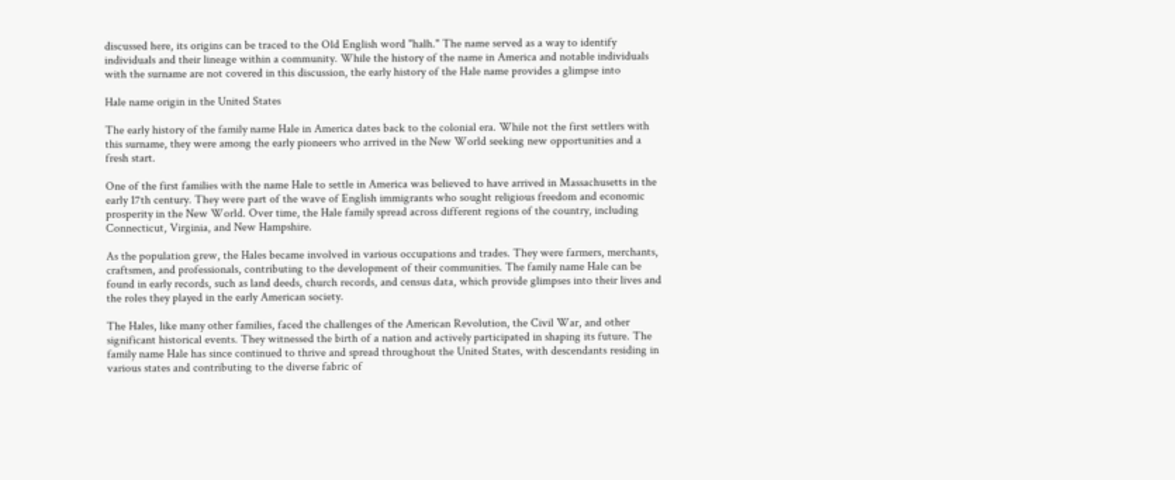discussed here, its origins can be traced to the Old English word "halh." The name served as a way to identify individuals and their lineage within a community. While the history of the name in America and notable individuals with the surname are not covered in this discussion, the early history of the Hale name provides a glimpse into

Hale name origin in the United States

The early history of the family name Hale in America dates back to the colonial era. While not the first settlers with this surname, they were among the early pioneers who arrived in the New World seeking new opportunities and a fresh start.

One of the first families with the name Hale to settle in America was believed to have arrived in Massachusetts in the early 17th century. They were part of the wave of English immigrants who sought religious freedom and economic prosperity in the New World. Over time, the Hale family spread across different regions of the country, including Connecticut, Virginia, and New Hampshire.

As the population grew, the Hales became involved in various occupations and trades. They were farmers, merchants, craftsmen, and professionals, contributing to the development of their communities. The family name Hale can be found in early records, such as land deeds, church records, and census data, which provide glimpses into their lives and the roles they played in the early American society.

The Hales, like many other families, faced the challenges of the American Revolution, the Civil War, and other significant historical events. They witnessed the birth of a nation and actively participated in shaping its future. The family name Hale has since continued to thrive and spread throughout the United States, with descendants residing in various states and contributing to the diverse fabric of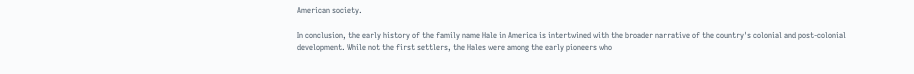American society.

In conclusion, the early history of the family name Hale in America is intertwined with the broader narrative of the country's colonial and post-colonial development. While not the first settlers, the Hales were among the early pioneers who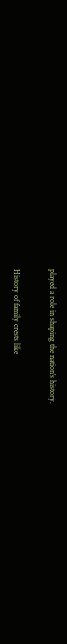played a role in shaping the nation's history.

History of family crests like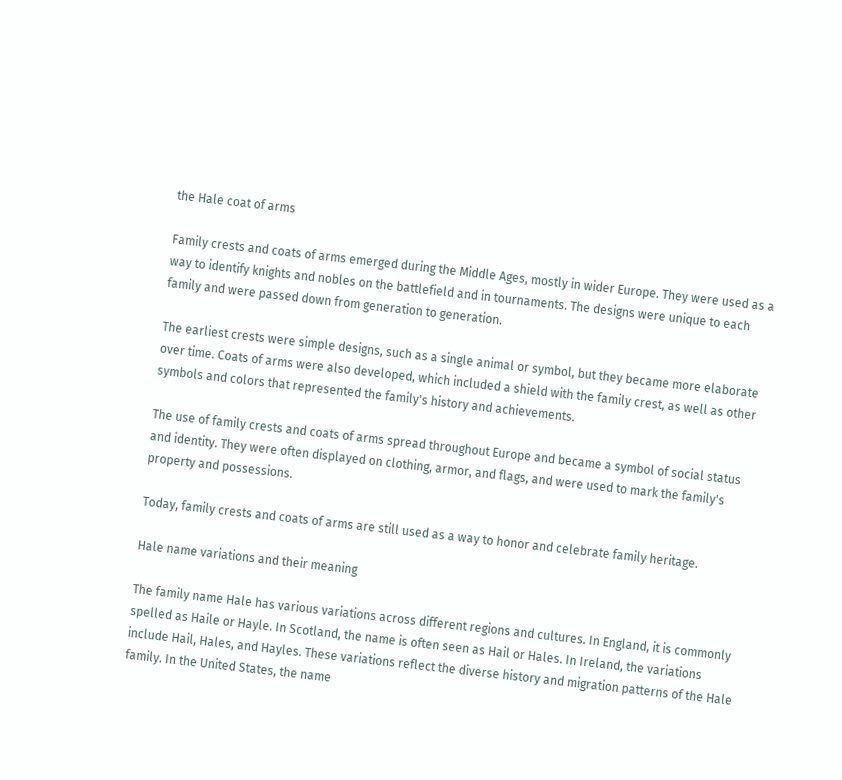the Hale coat of arms

Family crests and coats of arms emerged during the Middle Ages, mostly in wider Europe. They were used as a way to identify knights and nobles on the battlefield and in tournaments. The designs were unique to each family and were passed down from generation to generation.

The earliest crests were simple designs, such as a single animal or symbol, but they became more elaborate over time. Coats of arms were also developed, which included a shield with the family crest, as well as other symbols and colors that represented the family's history and achievements.

The use of family crests and coats of arms spread throughout Europe and became a symbol of social status and identity. They were often displayed on clothing, armor, and flags, and were used to mark the family's property and possessions.

Today, family crests and coats of arms are still used as a way to honor and celebrate family heritage.

Hale name variations and their meaning

The family name Hale has various variations across different regions and cultures. In England, it is commonly spelled as Haile or Hayle. In Scotland, the name is often seen as Hail or Hales. In Ireland, the variations include Hail, Hales, and Hayles. These variations reflect the diverse history and migration patterns of the Hale family. In the United States, the name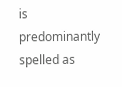is predominantly spelled as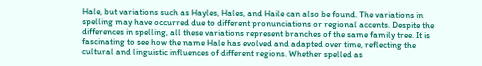Hale, but variations such as Hayles, Hales, and Haile can also be found. The variations in spelling may have occurred due to different pronunciations or regional accents. Despite the differences in spelling, all these variations represent branches of the same family tree. It is fascinating to see how the name Hale has evolved and adapted over time, reflecting the cultural and linguistic influences of different regions. Whether spelled as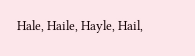Hale, Haile, Hayle, Hail,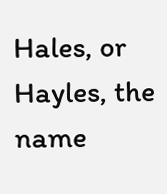Hales, or Hayles, the name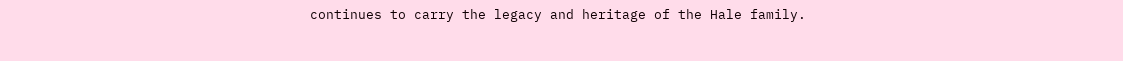continues to carry the legacy and heritage of the Hale family.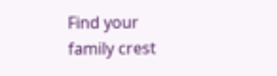Find your family crest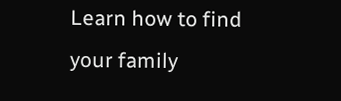Learn how to find your family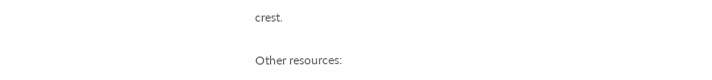crest.

Other resources: